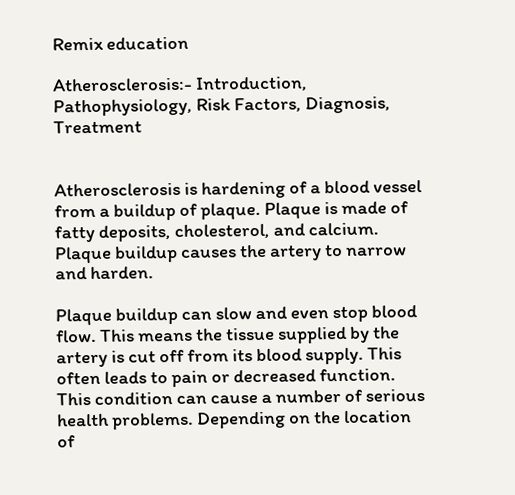Remix education

Atherosclerosis:- Introduction, Pathophysiology, Risk Factors, Diagnosis, Treatment


Atherosclerosis is hardening of a blood vessel from a buildup of plaque. Plaque is made of fatty deposits, cholesterol, and calcium. Plaque buildup causes the artery to narrow and harden.

Plaque buildup can slow and even stop blood flow. This means the tissue supplied by the artery is cut off from its blood supply. This often leads to pain or decreased function. This condition can cause a number of serious health problems. Depending on the location of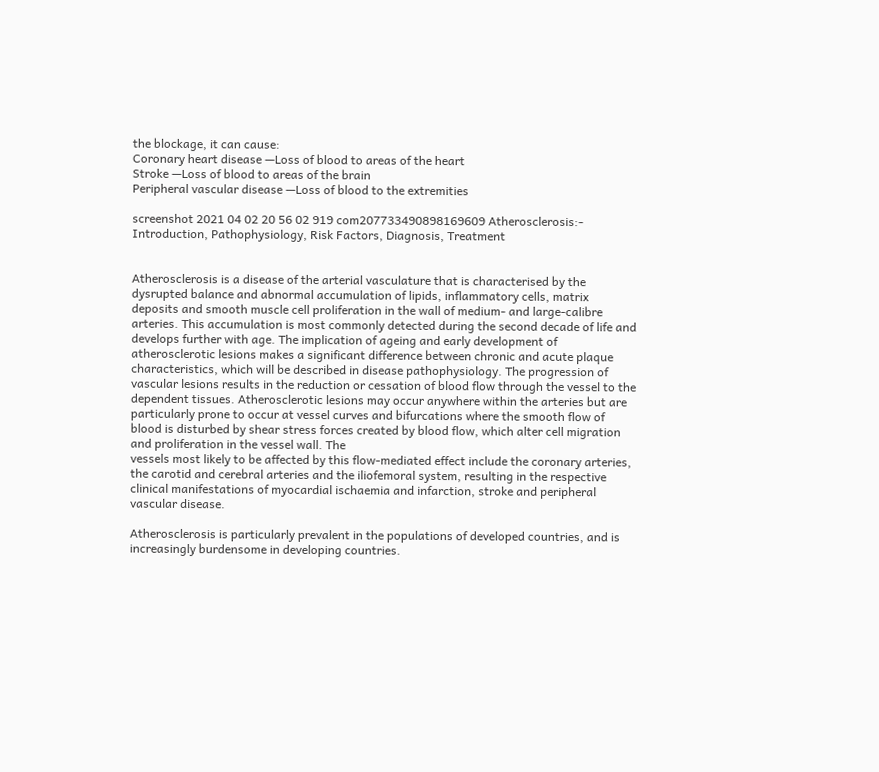the blockage, it can cause:
Coronary heart disease —Loss of blood to areas of the heart
Stroke —Loss of blood to areas of the brain
Peripheral vascular disease —Loss of blood to the extremities

screenshot 2021 04 02 20 56 02 919 com207733490898169609 Atherosclerosis:- Introduction, Pathophysiology, Risk Factors, Diagnosis, Treatment


Atherosclerosis is a disease of the arterial vasculature that is characterised by the dysrupted balance and abnormal accumulation of lipids, inflammatory cells, matrix deposits and smooth muscle cell proliferation in the wall of medium- and large-calibre arteries. This accumulation is most commonly detected during the second decade of life and develops further with age. The implication of ageing and early development of atherosclerotic lesions makes a significant difference between chronic and acute plaque characteristics, which will be described in disease pathophysiology. The progression of
vascular lesions results in the reduction or cessation of blood flow through the vessel to the dependent tissues. Atherosclerotic lesions may occur anywhere within the arteries but are particularly prone to occur at vessel curves and bifurcations where the smooth flow of blood is disturbed by shear stress forces created by blood flow, which alter cell migration and proliferation in the vessel wall. The
vessels most likely to be affected by this flow-mediated effect include the coronary arteries, the carotid and cerebral arteries and the iliofemoral system, resulting in the respective clinical manifestations of myocardial ischaemia and infarction, stroke and peripheral vascular disease.

Atherosclerosis is particularly prevalent in the populations of developed countries, and is increasingly burdensome in developing countries.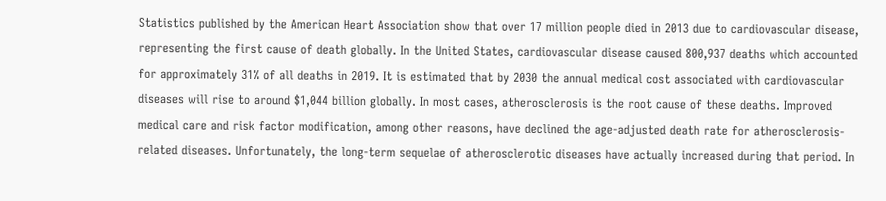Statistics published by the American Heart Association show that over 17 million people died in 2013 due to cardiovascular disease, representing the first cause of death globally. In the United States, cardiovascular disease caused 800,937 deaths which accounted
for approximately 31% of all deaths in 2019. It is estimated that by 2030 the annual medical cost associated with cardiovascular diseases will rise to around $1,044 billion globally. In most cases, atherosclerosis is the root cause of these deaths. Improved medical care and risk factor modification, among other reasons, have declined the age-adjusted death rate for atherosclerosis-related diseases. Unfortunately, the long-term sequelae of atherosclerotic diseases have actually increased during that period. In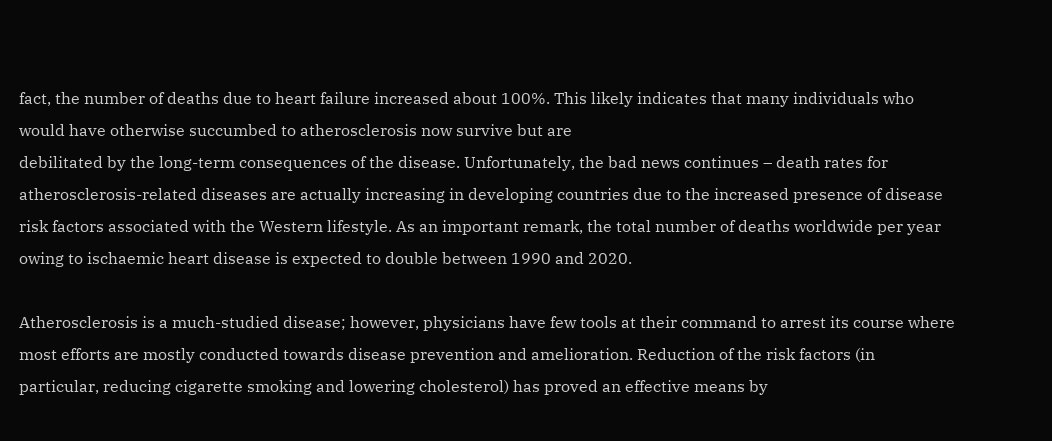fact, the number of deaths due to heart failure increased about 100%. This likely indicates that many individuals who would have otherwise succumbed to atherosclerosis now survive but are
debilitated by the long-term consequences of the disease. Unfortunately, the bad news continues – death rates for atherosclerosis-related diseases are actually increasing in developing countries due to the increased presence of disease risk factors associated with the Western lifestyle. As an important remark, the total number of deaths worldwide per year owing to ischaemic heart disease is expected to double between 1990 and 2020.

Atherosclerosis is a much-studied disease; however, physicians have few tools at their command to arrest its course where most efforts are mostly conducted towards disease prevention and amelioration. Reduction of the risk factors (in particular, reducing cigarette smoking and lowering cholesterol) has proved an effective means by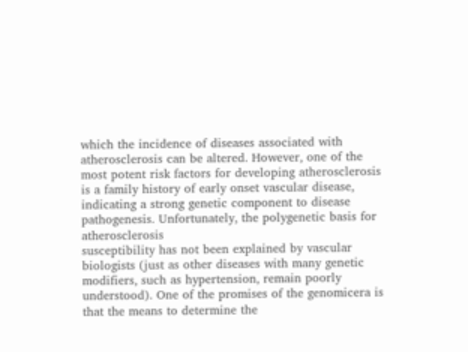which the incidence of diseases associated with
atherosclerosis can be altered. However, one of the most potent risk factors for developing atherosclerosis is a family history of early onset vascular disease, indicating a strong genetic component to disease pathogenesis. Unfortunately, the polygenetic basis for atherosclerosis
susceptibility has not been explained by vascular biologists (just as other diseases with many genetic modifiers, such as hypertension, remain poorly understood). One of the promises of the genomicera is that the means to determine the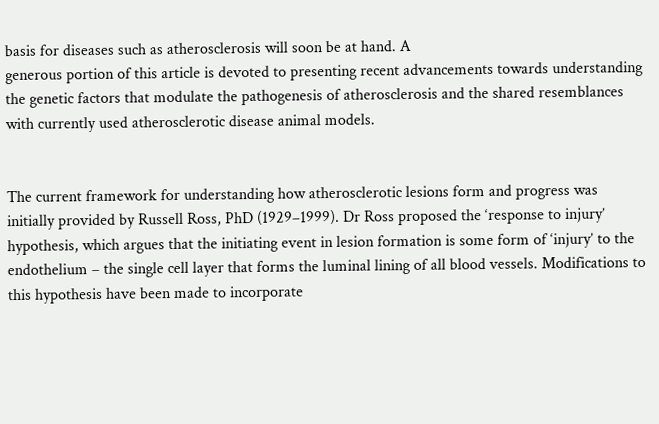basis for diseases such as atherosclerosis will soon be at hand. A
generous portion of this article is devoted to presenting recent advancements towards understanding the genetic factors that modulate the pathogenesis of atherosclerosis and the shared resemblances with currently used atherosclerotic disease animal models.


The current framework for understanding how atherosclerotic lesions form and progress was initially provided by Russell Ross, PhD (1929–1999). Dr Ross proposed the ‘response to injury’ hypothesis, which argues that the initiating event in lesion formation is some form of ‘injury’ to the endothelium – the single cell layer that forms the luminal lining of all blood vessels. Modifications to this hypothesis have been made to incorporate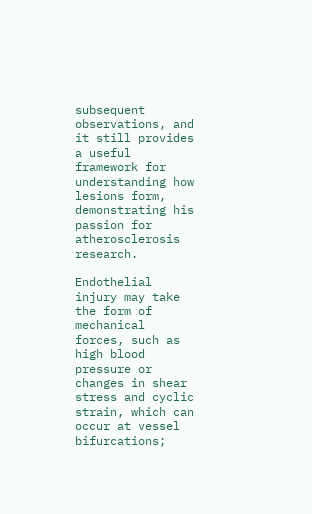subsequent observations, and it still provides a useful framework for understanding how lesions form, demonstrating his passion for atherosclerosis research.

Endothelial injury may take the form of mechanical forces, such as high blood pressure or changes in shear stress and cyclic strain, which can occur at vessel bifurcations;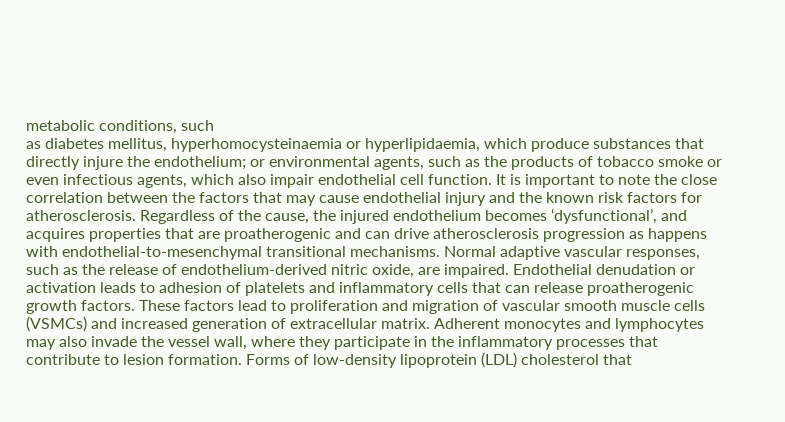metabolic conditions, such
as diabetes mellitus, hyperhomocysteinaemia or hyperlipidaemia, which produce substances that directly injure the endothelium; or environmental agents, such as the products of tobacco smoke or even infectious agents, which also impair endothelial cell function. It is important to note the close correlation between the factors that may cause endothelial injury and the known risk factors for atherosclerosis. Regardless of the cause, the injured endothelium becomes ‘dysfunctional’, and acquires properties that are proatherogenic and can drive atherosclerosis progression as happens with endothelial-to-mesenchymal transitional mechanisms. Normal adaptive vascular responses, such as the release of endothelium-derived nitric oxide, are impaired. Endothelial denudation or activation leads to adhesion of platelets and inflammatory cells that can release proatherogenic growth factors. These factors lead to proliferation and migration of vascular smooth muscle cells (VSMCs) and increased generation of extracellular matrix. Adherent monocytes and lymphocytes may also invade the vessel wall, where they participate in the inflammatory processes that contribute to lesion formation. Forms of low-density lipoprotein (LDL) cholesterol that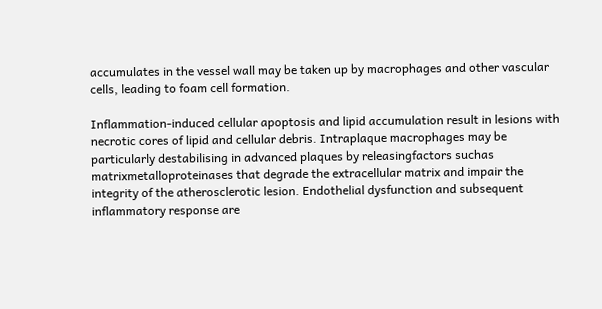accumulates in the vessel wall may be taken up by macrophages and other vascular cells, leading to foam cell formation.

Inflammation-induced cellular apoptosis and lipid accumulation result in lesions with necrotic cores of lipid and cellular debris. Intraplaque macrophages may be particularly destabilising in advanced plaques by releasingfactors suchas matrixmetalloproteinases that degrade the extracellular matrix and impair the integrity of the atherosclerotic lesion. Endothelial dysfunction and subsequent inflammatory response are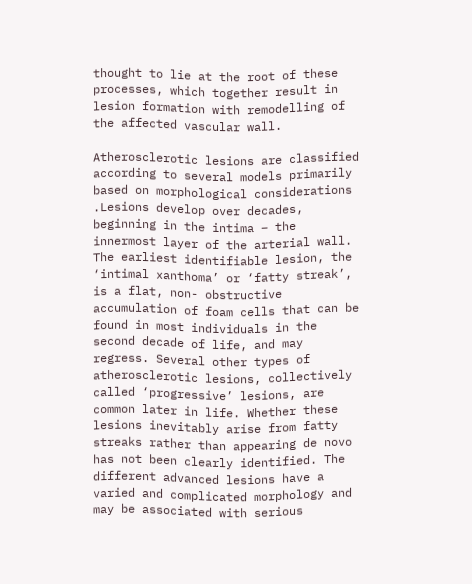thought to lie at the root of these processes, which together result in lesion formation with remodelling of the affected vascular wall.

Atherosclerotic lesions are classified according to several models primarily based on morphological considerations .Lesions develop over decades, beginning in the intima – the innermost layer of the arterial wall. The earliest identifiable lesion, the ‘intimal xanthoma’ or ‘fatty streak’, is a flat, non- obstructive accumulation of foam cells that can be found in most individuals in the second decade of life, and may regress. Several other types of atherosclerotic lesions, collectively called ‘progressive’ lesions, are common later in life. Whether these lesions inevitably arise from fatty streaks rather than appearing de novo has not been clearly identified. The different advanced lesions have a varied and complicated morphology and may be associated with serious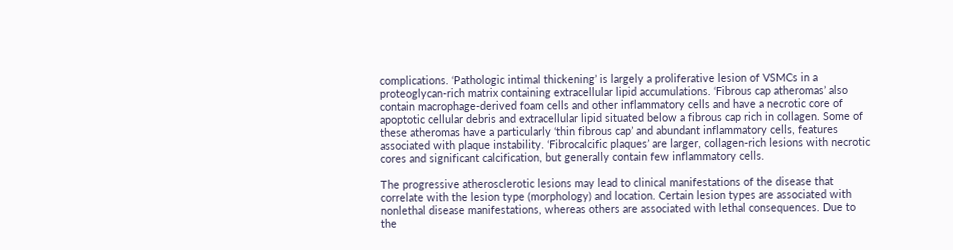complications. ‘Pathologic intimal thickening’ is largely a proliferative lesion of VSMCs in a proteoglycan-rich matrix containing extracellular lipid accumulations. ‘Fibrous cap atheromas’ also contain macrophage-derived foam cells and other inflammatory cells and have a necrotic core of apoptotic cellular debris and extracellular lipid situated below a fibrous cap rich in collagen. Some of these atheromas have a particularly ‘thin fibrous cap’ and abundant inflammatory cells, features associated with plaque instability. ‘Fibrocalcific plaques’ are larger, collagen-rich lesions with necrotic cores and significant calcification, but generally contain few inflammatory cells.

The progressive atherosclerotic lesions may lead to clinical manifestations of the disease that correlate with the lesion type (morphology) and location. Certain lesion types are associated with nonlethal disease manifestations, whereas others are associated with lethal consequences. Due to the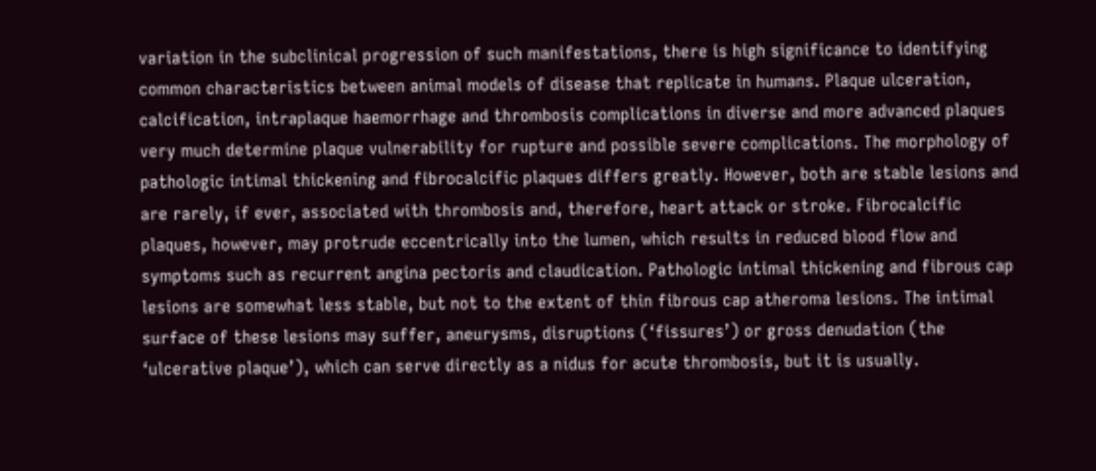variation in the subclinical progression of such manifestations, there is high significance to identifying common characteristics between animal models of disease that replicate in humans. Plaque ulceration, calcification, intraplaque haemorrhage and thrombosis complications in diverse and more advanced plaques very much determine plaque vulnerability for rupture and possible severe complications. The morphology of pathologic intimal thickening and fibrocalcific plaques differs greatly. However, both are stable lesions and are rarely, if ever, associated with thrombosis and, therefore, heart attack or stroke. Fibrocalcific plaques, however, may protrude eccentrically into the lumen, which results in reduced blood flow and symptoms such as recurrent angina pectoris and claudication. Pathologic intimal thickening and fibrous cap lesions are somewhat less stable, but not to the extent of thin fibrous cap atheroma lesions. The intimal surface of these lesions may suffer, aneurysms, disruptions (‘fissures’) or gross denudation (the ‘ulcerative plaque’), which can serve directly as a nidus for acute thrombosis, but it is usually.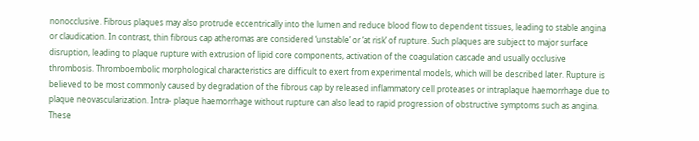nonocclusive. Fibrous plaques may also protrude eccentrically into the lumen and reduce blood flow to dependent tissues, leading to stable angina or claudication. In contrast, thin fibrous cap atheromas are considered ‘unstable’ or ‘at risk’ of rupture. Such plaques are subject to major surface disruption, leading to plaque rupture with extrusion of lipid core components, activation of the coagulation cascade and usually occlusive thrombosis. Thromboembolic morphological characteristics are difficult to exert from experimental models, which will be described later. Rupture is believed to be most commonly caused by degradation of the fibrous cap by released inflammatory cell proteases or intraplaque haemorrhage due to plaque neovascularization. Intra- plaque haemorrhage without rupture can also lead to rapid progression of obstructive symptoms such as angina. These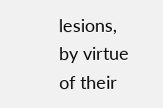lesions, by virtue of their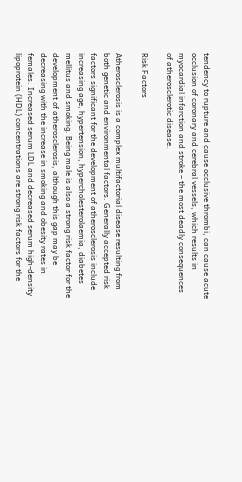tendency to rupture and cause occlusive thrombi, can cause acute occlusion of coronary and cerebral vessels, which results in myocardial infarction and stroke – the most deadly consequences of atherosclerotic disease.

Risk Factors

Atherosclerosis is a complex multifactorial disease resulting from both genetic and environmental factors. Generally accepted risk factors significant for the development of atherosclerosis include increasing age, hypertension, hypercholesterolaemia, diabetes mellitus and smoking. Being male is also a strong risk factor for the development of atherosclerosis, although this gap may be decreasing with the increase in smoking and obesity rates in females. Increased serum LDL and decreased serum high-density lipoprotein (HDL) concentrations are strong risk factors for the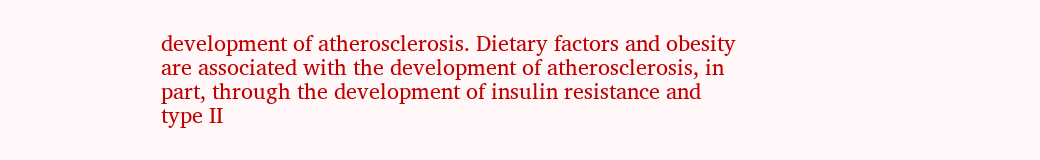development of atherosclerosis. Dietary factors and obesity are associated with the development of atherosclerosis, in part, through the development of insulin resistance and type II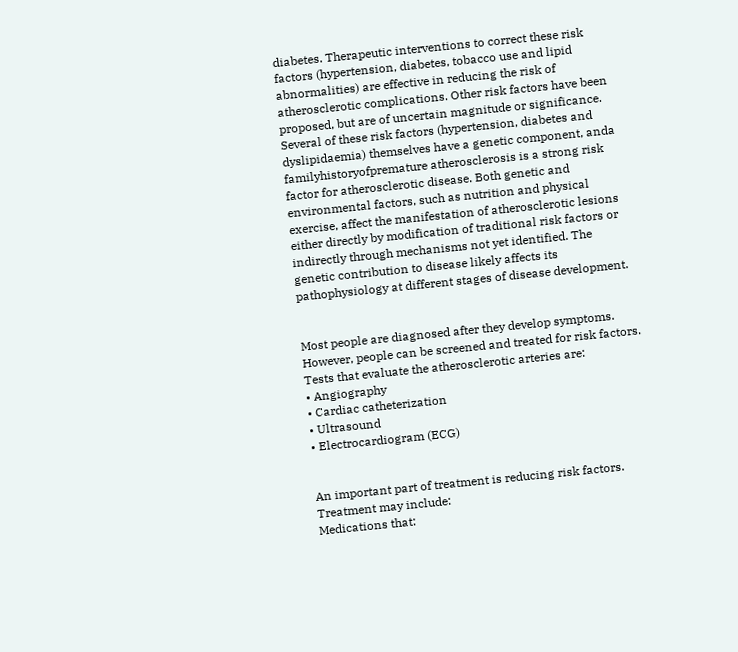diabetes. Therapeutic interventions to correct these risk factors (hypertension, diabetes, tobacco use and lipid abnormalities) are effective in reducing the risk of atherosclerotic complications. Other risk factors have been proposed, but are of uncertain magnitude or significance. Several of these risk factors (hypertension, diabetes and dyslipidaemia) themselves have a genetic component, anda familyhistoryofpremature atherosclerosis is a strong risk factor for atherosclerotic disease. Both genetic and environmental factors, such as nutrition and physical exercise, affect the manifestation of atherosclerotic lesions either directly by modification of traditional risk factors or indirectly through mechanisms not yet identified. The genetic contribution to disease likely affects its pathophysiology at different stages of disease development.


Most people are diagnosed after they develop symptoms. However, people can be screened and treated for risk factors.
Tests that evaluate the atherosclerotic arteries are:
• Angiography
• Cardiac catheterization
• Ultrasound
• Electrocardiogram (ECG)


An important part of treatment is reducing risk factors.
Treatment may include:
Medications that: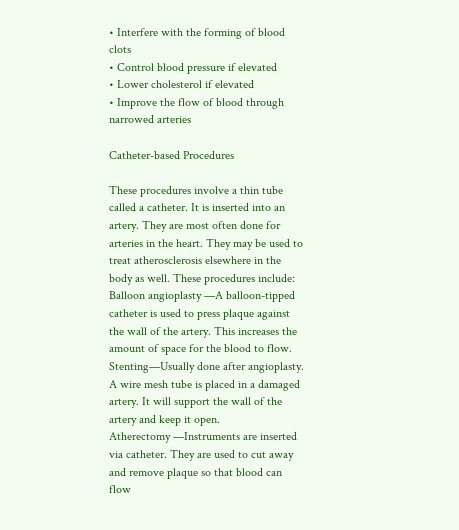• Interfere with the forming of blood clots
• Control blood pressure if elevated
• Lower cholesterol if elevated
• Improve the flow of blood through narrowed arteries

Catheter-based Procedures

These procedures involve a thin tube called a catheter. It is inserted into an artery. They are most often done for arteries in the heart. They may be used to treat atherosclerosis elsewhere in the body as well. These procedures include:
Balloon angioplasty —A balloon-tipped catheter is used to press plaque against the wall of the artery. This increases the amount of space for the blood to flow.
Stenting—Usually done after angioplasty. A wire mesh tube is placed in a damaged artery. It will support the wall of the artery and keep it open.
Atherectomy —Instruments are inserted via catheter. They are used to cut away and remove plaque so that blood can flow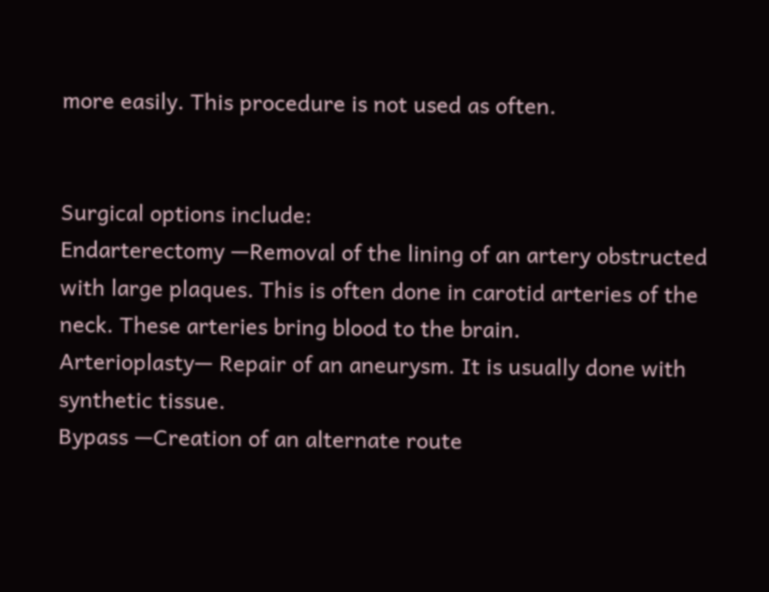more easily. This procedure is not used as often.


Surgical options include:
Endarterectomy —Removal of the lining of an artery obstructed with large plaques. This is often done in carotid arteries of the neck. These arteries bring blood to the brain.
Arterioplasty— Repair of an aneurysm. It is usually done with synthetic tissue.
Bypass —Creation of an alternate route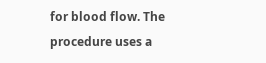for blood flow. The procedure uses a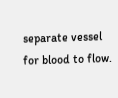separate vessel for blood to flow.